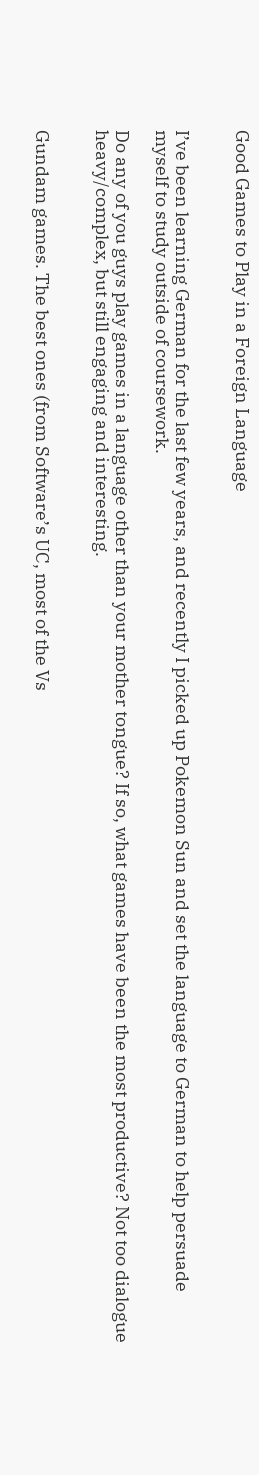Good Games to Play in a Foreign Language


I’ve been learning German for the last few years, and recently I picked up Pokemon Sun and set the language to German to help persuade myself to study outside of coursework.

Do any of you guys play games in a language other than your mother tongue? If so, what games have been the most productive? Not too dialogue heavy/complex, but still engaging and interesting.


Gundam games. The best ones (from Software’s UC, most of the Vs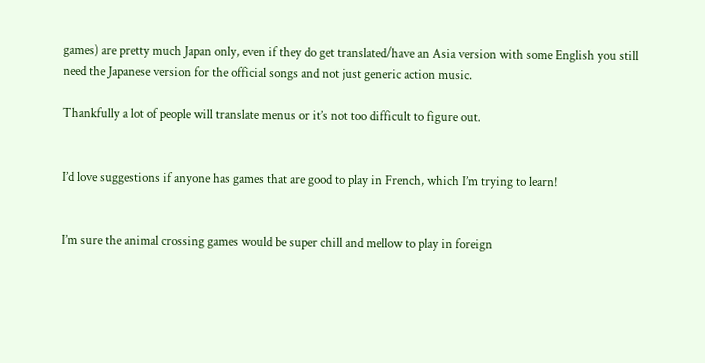games) are pretty much Japan only, even if they do get translated/have an Asia version with some English you still need the Japanese version for the official songs and not just generic action music.

Thankfully a lot of people will translate menus or it’s not too difficult to figure out.


I’d love suggestions if anyone has games that are good to play in French, which I’m trying to learn!


I’m sure the animal crossing games would be super chill and mellow to play in foreign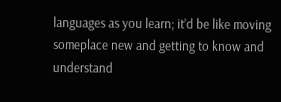languages as you learn; it’d be like moving someplace new and getting to know and understand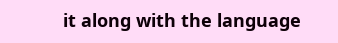it along with the language